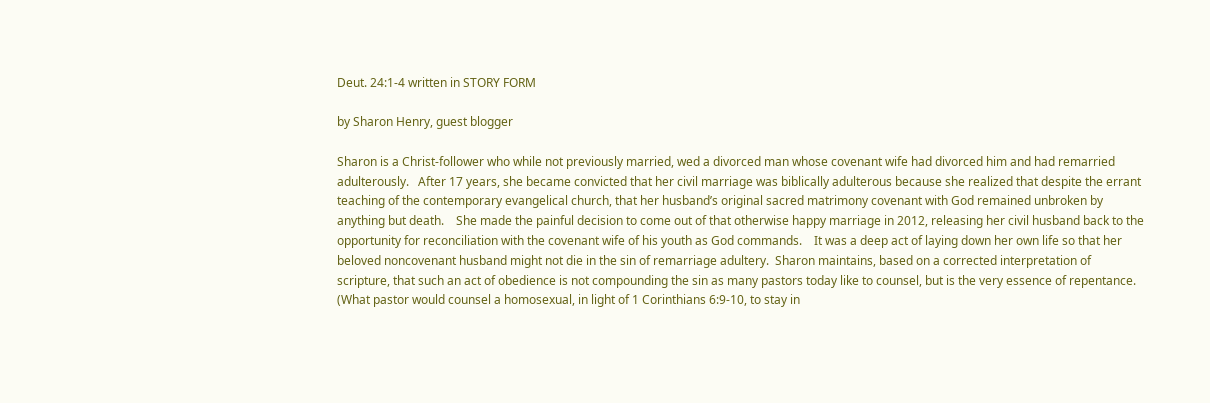Deut. 24:1-4 written in STORY FORM

by Sharon Henry, guest blogger

Sharon is a Christ-follower who while not previously married, wed a divorced man whose covenant wife had divorced him and had remarried adulterously.   After 17 years, she became convicted that her civil marriage was biblically adulterous because she realized that despite the errant teaching of the contemporary evangelical church, that her husband’s original sacred matrimony covenant with God remained unbroken by anything but death.    She made the painful decision to come out of that otherwise happy marriage in 2012, releasing her civil husband back to the opportunity for reconciliation with the covenant wife of his youth as God commands.    It was a deep act of laying down her own life so that her beloved noncovenant husband might not die in the sin of remarriage adultery.  Sharon maintains, based on a corrected interpretation of scripture, that such an act of obedience is not compounding the sin as many pastors today like to counsel, but is the very essence of repentance.   (What pastor would counsel a homosexual, in light of 1 Corinthians 6:9-10, to stay in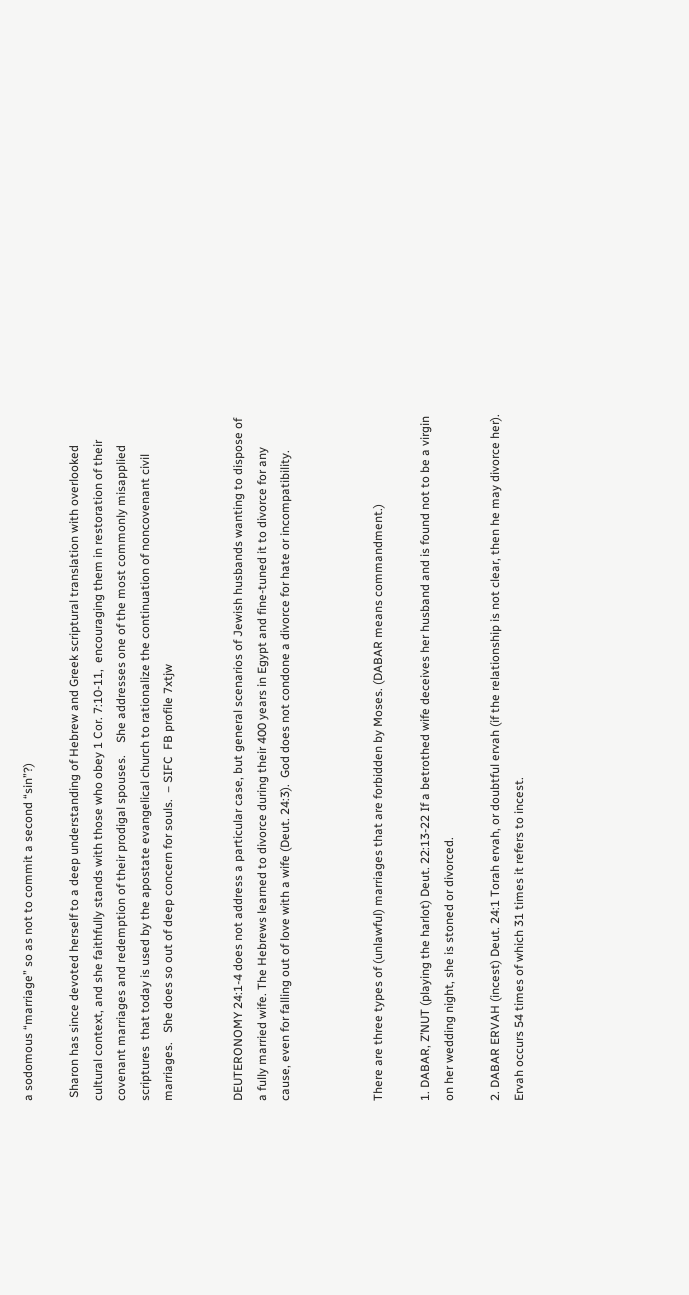a sodomous “marriage” so as not to commit a second “sin”?)

 Sharon has since devoted herself to a deep understanding of Hebrew and Greek scriptural translation with overlooked cultural context, and she faithfully stands with those who obey 1 Cor. 7:10-11,  encouraging them in restoration of their covenant marriages and redemption of their prodigal spouses.    She addresses one of the most commonly misapplied scriptures  that today is used by the apostate evangelical church to rationalize the continuation of noncovenant civil marriages.   She does so out of deep concern for souls.  – SIFC  FB profile 7xtjw


DEUTERONOMY 24:1-4 does not address a particular case, but general scenarios of Jewish husbands wanting to dispose of a fully married wife. The Hebrews learned to divorce during their 400 years in Egypt and fine-tuned it to divorce for any cause, even for falling out of love with a wife (Deut. 24:3).  God does not condone a divorce for hate or incompatibility.



There are three types of (unlawful) marriages that are forbidden by Moses. (DABAR means commandment.)

1. DABAR, Z’NUT (playing the harlot) Deut. 22:13-22 If a betrothed wife deceives her husband and is found not to be a virgin on her wedding night, she is stoned or divorced.

2. DABAR ERVAH (incest) Deut. 24:1 Torah ervah, or doubtful ervah (if the relationship is not clear, then he may divorce her). Ervah occurs 54 times of which 31 times it refers to incest.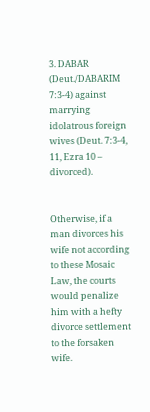3. DABAR (Deut./DABARIM 7:3-4) against marrying idolatrous foreign wives (Deut. 7:3-4, 11, Ezra 10 – divorced).


Otherwise, if a man divorces his wife not according to these Mosaic Law, the courts would penalize him with a hefty divorce settlement to the forsaken wife.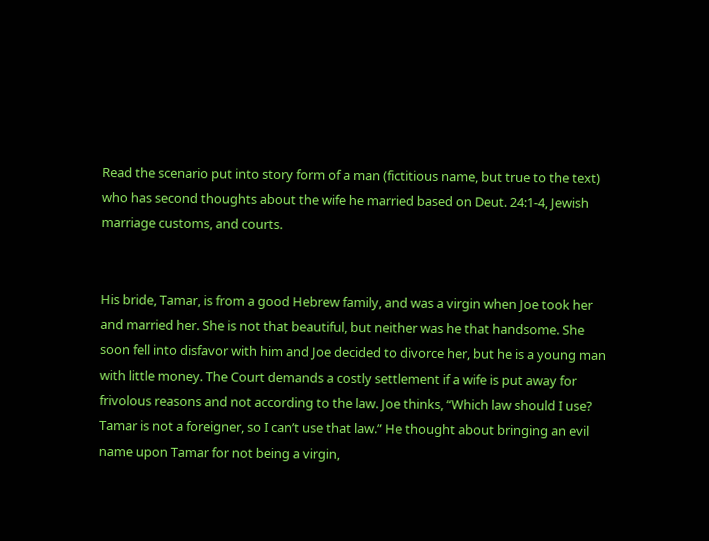Read the scenario put into story form of a man (fictitious name, but true to the text) who has second thoughts about the wife he married based on Deut. 24:1-4, Jewish marriage customs, and courts.


His bride, Tamar, is from a good Hebrew family, and was a virgin when Joe took her and married her. She is not that beautiful, but neither was he that handsome. She soon fell into disfavor with him and Joe decided to divorce her, but he is a young man with little money. The Court demands a costly settlement if a wife is put away for frivolous reasons and not according to the law. Joe thinks, “Which law should I use? Tamar is not a foreigner, so I can’t use that law.” He thought about bringing an evil name upon Tamar for not being a virgin,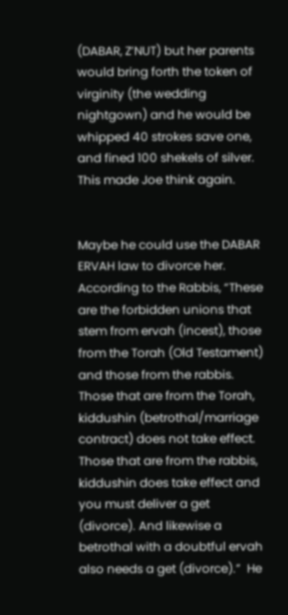(DABAR, Z’NUT) but her parents would bring forth the token of virginity (the wedding nightgown) and he would be whipped 40 strokes save one, and fined 100 shekels of silver. This made Joe think again.


Maybe he could use the DABAR ERVAH law to divorce her. According to the Rabbis, “These are the forbidden unions that stem from ervah (incest), those from the Torah (Old Testament) and those from the rabbis. Those that are from the Torah, kiddushin (betrothal/marriage contract) does not take effect. Those that are from the rabbis, kiddushin does take effect and you must deliver a get (divorce). And likewise a betrothal with a doubtful ervah also needs a get (divorce).”  He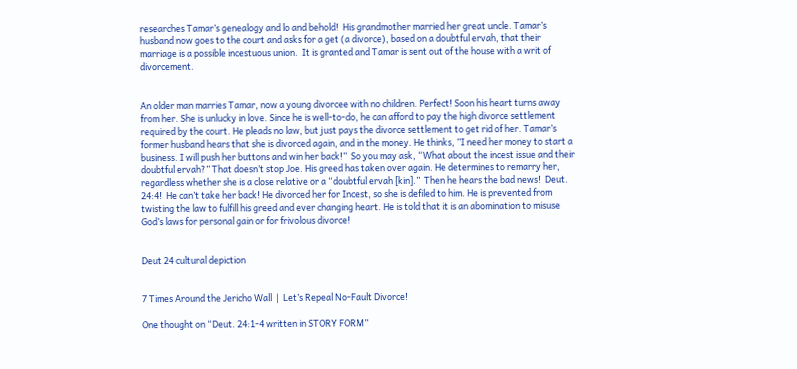researches Tamar’s genealogy and lo and behold!  His grandmother married her great uncle. Tamar’s husband now goes to the court and asks for a get (a divorce), based on a doubtful ervah, that their marriage is a possible incestuous union.  It is granted and Tamar is sent out of the house with a writ of divorcement.


An older man marries Tamar, now a young divorcee with no children. Perfect! Soon his heart turns away from her. She is unlucky in love. Since he is well-to-do, he can afford to pay the high divorce settlement required by the court. He pleads no law, but just pays the divorce settlement to get rid of her. Tamar’s former husband hears that she is divorced again, and in the money. He thinks, ”I need her money to start a business. I will push her buttons and win her back!”  So you may ask, “What about the incest issue and their doubtful ervah?” That doesn’t stop Joe. His greed has taken over again. He determines to remarry her, regardless whether she is a close relative or a “doubtful ervah [kin].”  Then he hears the bad news!  Deut. 24:4!  He can’t take her back! He divorced her for Incest, so she is defiled to him. He is prevented from twisting the law to fulfill his greed and ever changing heart. He is told that it is an abomination to misuse God’s laws for personal gain or for frivolous divorce!


Deut 24 cultural depiction


7 Times Around the Jericho Wall  |  Let’s Repeal No-Fault Divorce!

One thought on “Deut. 24:1-4 written in STORY FORM”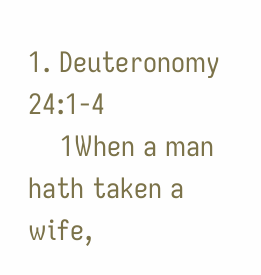1. Deuteronomy 24:1-4
    1When a man hath taken a wife,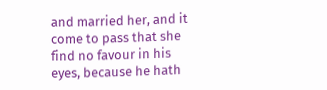and married her, and it come to pass that she find no favour in his eyes, because he hath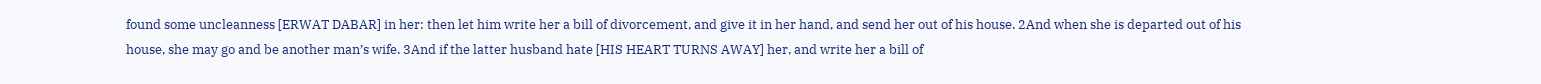found some uncleanness [ERWAT DABAR] in her: then let him write her a bill of divorcement, and give it in her hand, and send her out of his house. 2And when she is departed out of his house, she may go and be another man’s wife. 3And if the latter husband hate [HIS HEART TURNS AWAY] her, and write her a bill of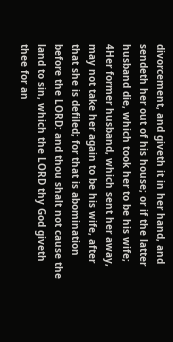divorcement, and giveth it in her hand, and sendeth her out of his house; or if the latter husband die, which took her to be his wife; 4Her former husband, which sent her away, may not take her again to be his wife, after that she is defiled; for that is abomination before the LORD: and thou shalt not cause the land to sin, which the LORD thy God giveth thee for an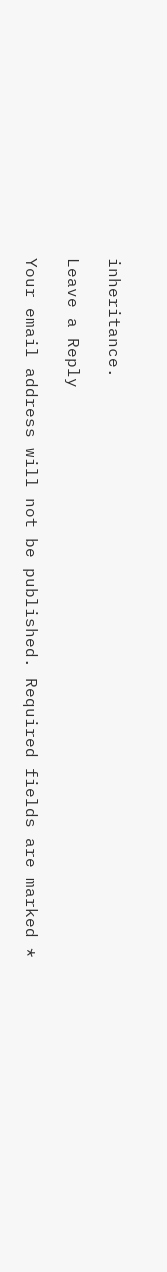inheritance.

Leave a Reply

Your email address will not be published. Required fields are marked *